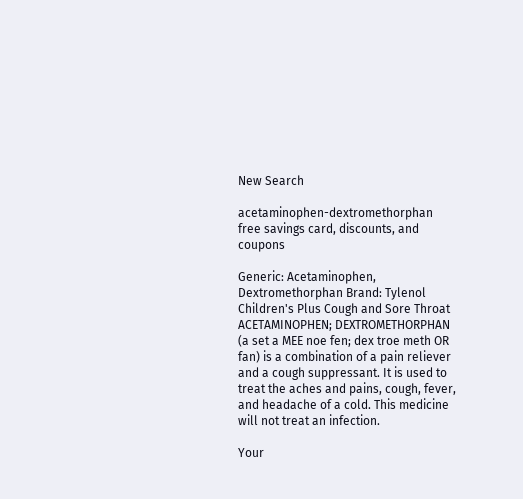New Search

acetaminophen-dextromethorphan free savings card, discounts, and coupons

Generic: Acetaminophen, Dextromethorphan Brand: Tylenol Children's Plus Cough and Sore Throat ACETAMINOPHEN; DEXTROMETHORPHAN (a set a MEE noe fen; dex troe meth OR fan) is a combination of a pain reliever and a cough suppressant. It is used to treat the aches and pains, cough, fever, and headache of a cold. This medicine will not treat an infection.

Your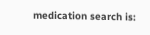medication search is: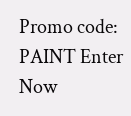Promo code: PAINT Enter Now